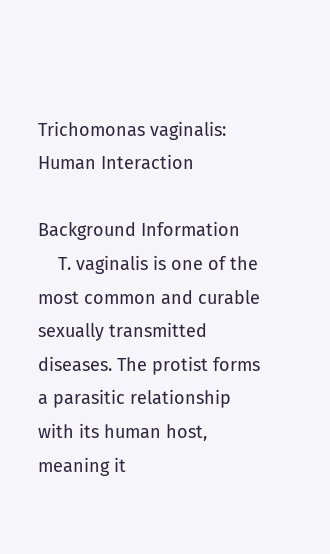Trichomonas vaginalis: Human Interaction

Background Information
    T. vaginalis is one of the most common and curable sexually transmitted diseases. The protist forms a parasitic relationship with its human host, meaning it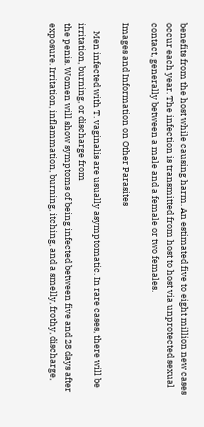benefits from the host while causing harm. An estimated five to eight million new cases occur each year. The infection is transmitted from host to host via unprotected sexual contact, generally between a male and a female or two females.

Images and Information on Other Parasites

    Men infected with T. vaginalis are usually asymptomatic. In rare cases, there will be irritation, burning, or discharge from
the penis. Women will show symptoms of being infected between five and 28 days after exposure. Irritation, inflammation, burning, itching, and a smelly, frothy, discharge,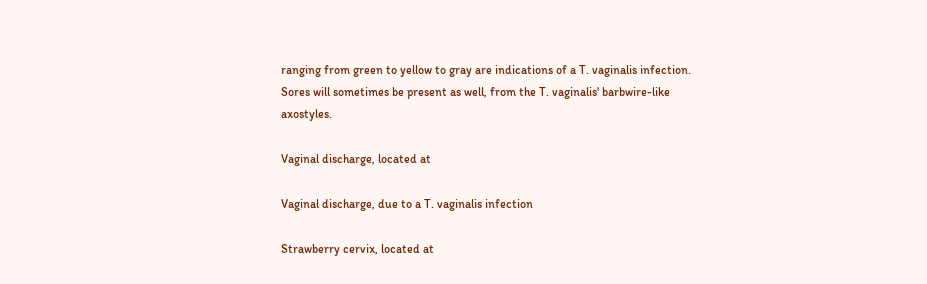ranging from green to yellow to gray are indications of a T. vaginalis infection. Sores will sometimes be present as well, from the T. vaginalis' barbwire-like axostyles.

Vaginal discharge, located at

Vaginal discharge, due to a T. vaginalis infection

Strawberry cervix, located at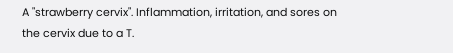A "strawberry cervix". Inflammation, irritation, and sores on the cervix due to a T.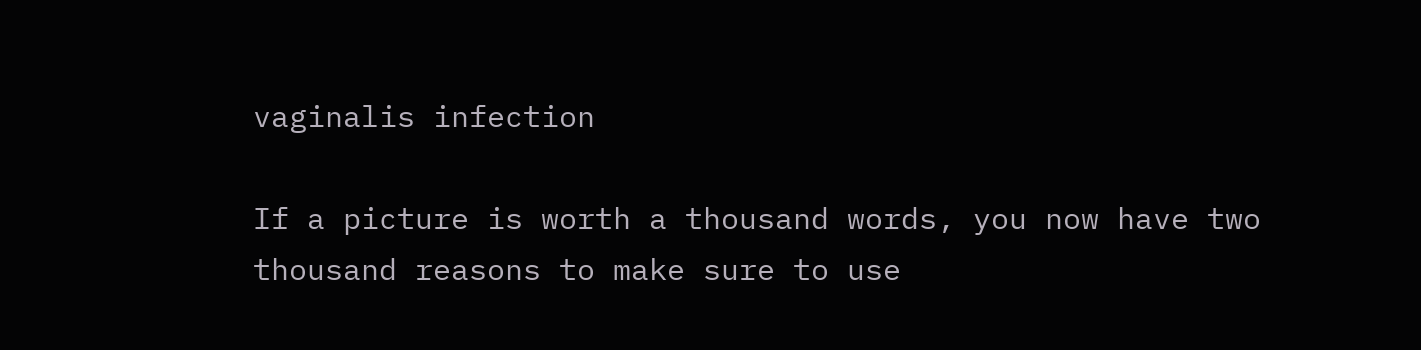vaginalis infection

If a picture is worth a thousand words, you now have two thousand reasons to make sure to use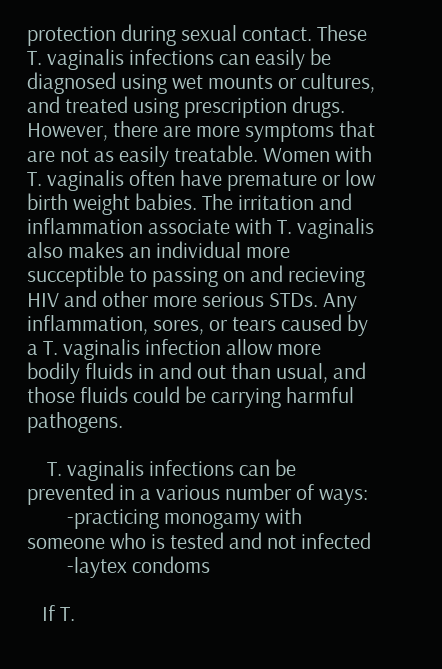protection during sexual contact. These T. vaginalis infections can easily be diagnosed using wet mounts or cultures, and treated using prescription drugs. However, there are more symptoms that are not as easily treatable. Women with T. vaginalis often have premature or low birth weight babies. The irritation and inflammation associate with T. vaginalis also makes an individual more succeptible to passing on and recieving HIV and other more serious STDs. Any inflammation, sores, or tears caused by a T. vaginalis infection allow more bodily fluids in and out than usual, and those fluids could be carrying harmful pathogens.

    T. vaginalis infections can be prevented in a various number of ways:
        -practicing monogamy with someone who is tested and not infected
        -laytex condoms

   If T.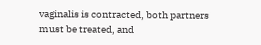vaginalis is contracted, both partners must be treated, and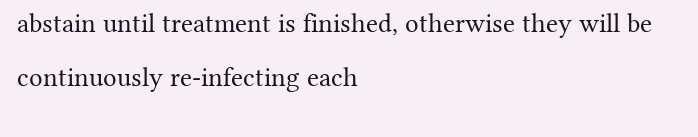abstain until treatment is finished, otherwise they will be continuously re-infecting each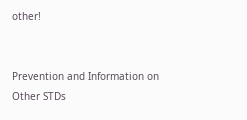other!


Prevention and Information on Other STDs